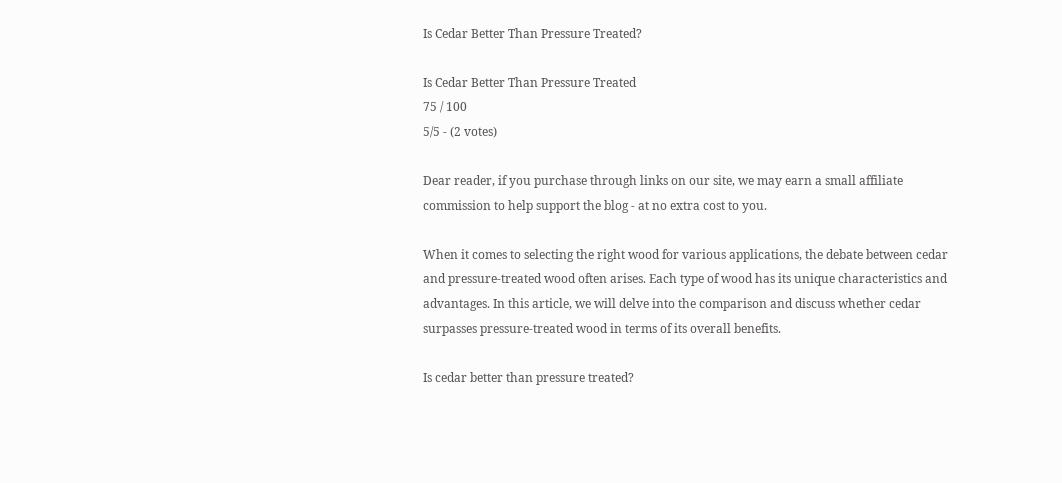Is Cedar Better Than Pressure Treated?

Is Cedar Better Than Pressure Treated
75 / 100
5/5 - (2 votes)

Dear reader, if you purchase through links on our site, we may earn a small affiliate commission to help support the blog - at no extra cost to you.

When it comes to selecting the right wood for various applications, the debate between cedar and pressure-treated wood often arises. Each type of wood has its unique characteristics and advantages. In this article, we will delve into the comparison and discuss whether cedar surpasses pressure-treated wood in terms of its overall benefits.

Is cedar better than pressure treated?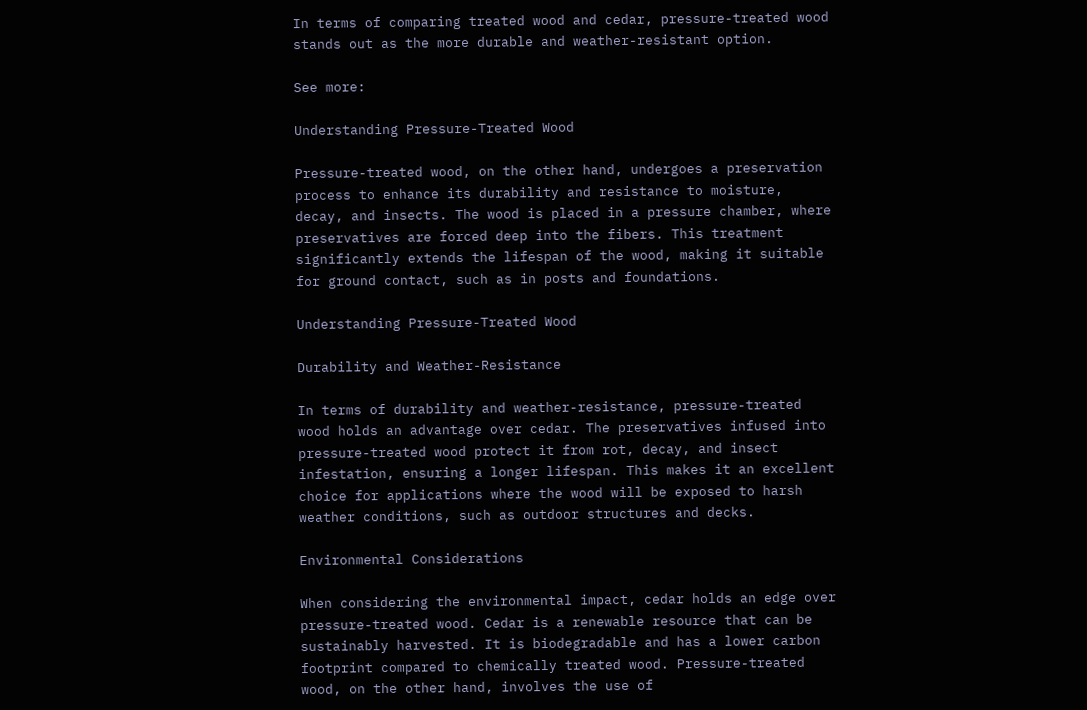In terms of comparing treated wood and cedar, pressure-treated wood stands out as the more durable and weather-resistant option.

See more:

Understanding Pressure-Treated Wood

Pressure-treated wood, on the other hand, undergoes a preservation process to enhance its durability and resistance to moisture, decay, and insects. The wood is placed in a pressure chamber, where preservatives are forced deep into the fibers. This treatment significantly extends the lifespan of the wood, making it suitable for ground contact, such as in posts and foundations.

Understanding Pressure-Treated Wood

Durability and Weather-Resistance

In terms of durability and weather-resistance, pressure-treated wood holds an advantage over cedar. The preservatives infused into pressure-treated wood protect it from rot, decay, and insect infestation, ensuring a longer lifespan. This makes it an excellent choice for applications where the wood will be exposed to harsh weather conditions, such as outdoor structures and decks.

Environmental Considerations

When considering the environmental impact, cedar holds an edge over pressure-treated wood. Cedar is a renewable resource that can be sustainably harvested. It is biodegradable and has a lower carbon footprint compared to chemically treated wood. Pressure-treated wood, on the other hand, involves the use of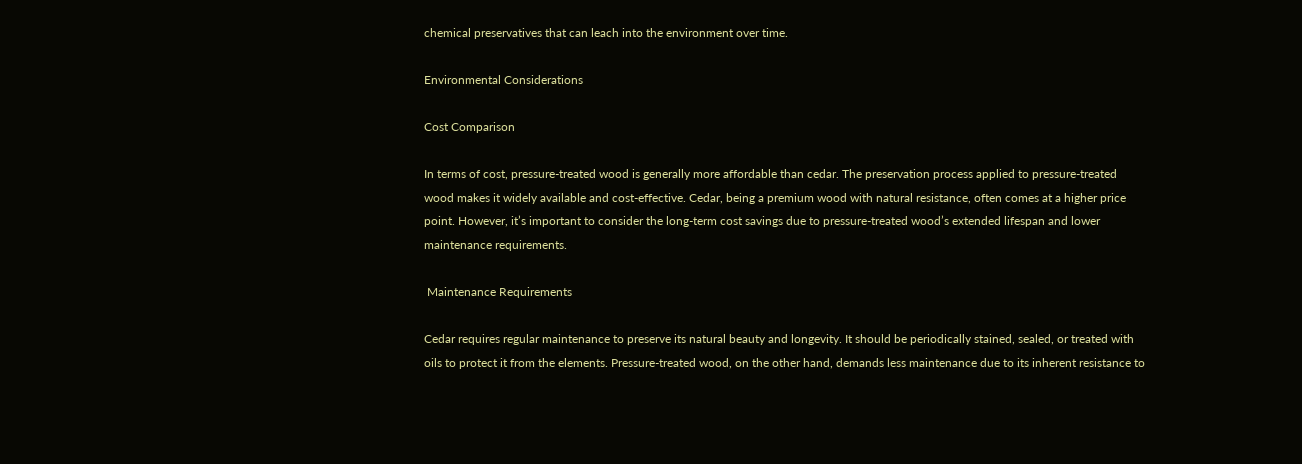chemical preservatives that can leach into the environment over time.

Environmental Considerations

Cost Comparison

In terms of cost, pressure-treated wood is generally more affordable than cedar. The preservation process applied to pressure-treated wood makes it widely available and cost-effective. Cedar, being a premium wood with natural resistance, often comes at a higher price point. However, it’s important to consider the long-term cost savings due to pressure-treated wood’s extended lifespan and lower maintenance requirements.

 Maintenance Requirements

Cedar requires regular maintenance to preserve its natural beauty and longevity. It should be periodically stained, sealed, or treated with oils to protect it from the elements. Pressure-treated wood, on the other hand, demands less maintenance due to its inherent resistance to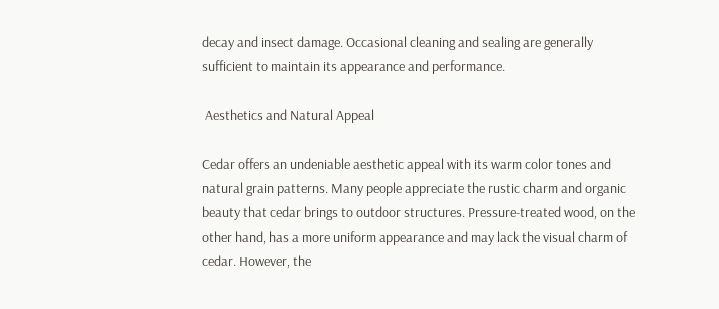decay and insect damage. Occasional cleaning and sealing are generally sufficient to maintain its appearance and performance.

 Aesthetics and Natural Appeal

Cedar offers an undeniable aesthetic appeal with its warm color tones and natural grain patterns. Many people appreciate the rustic charm and organic beauty that cedar brings to outdoor structures. Pressure-treated wood, on the other hand, has a more uniform appearance and may lack the visual charm of cedar. However, the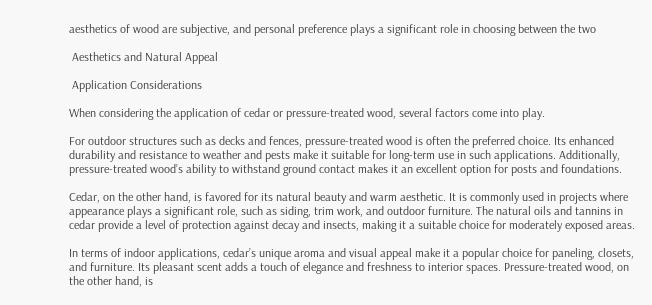aesthetics of wood are subjective, and personal preference plays a significant role in choosing between the two

 Aesthetics and Natural Appeal

 Application Considerations

When considering the application of cedar or pressure-treated wood, several factors come into play.

For outdoor structures such as decks and fences, pressure-treated wood is often the preferred choice. Its enhanced durability and resistance to weather and pests make it suitable for long-term use in such applications. Additionally, pressure-treated wood’s ability to withstand ground contact makes it an excellent option for posts and foundations.

Cedar, on the other hand, is favored for its natural beauty and warm aesthetic. It is commonly used in projects where appearance plays a significant role, such as siding, trim work, and outdoor furniture. The natural oils and tannins in cedar provide a level of protection against decay and insects, making it a suitable choice for moderately exposed areas.

In terms of indoor applications, cedar’s unique aroma and visual appeal make it a popular choice for paneling, closets, and furniture. Its pleasant scent adds a touch of elegance and freshness to interior spaces. Pressure-treated wood, on the other hand, is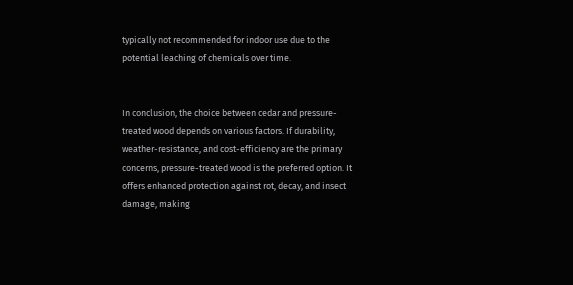typically not recommended for indoor use due to the potential leaching of chemicals over time.


In conclusion, the choice between cedar and pressure-treated wood depends on various factors. If durability, weather-resistance, and cost-efficiency are the primary concerns, pressure-treated wood is the preferred option. It offers enhanced protection against rot, decay, and insect damage, making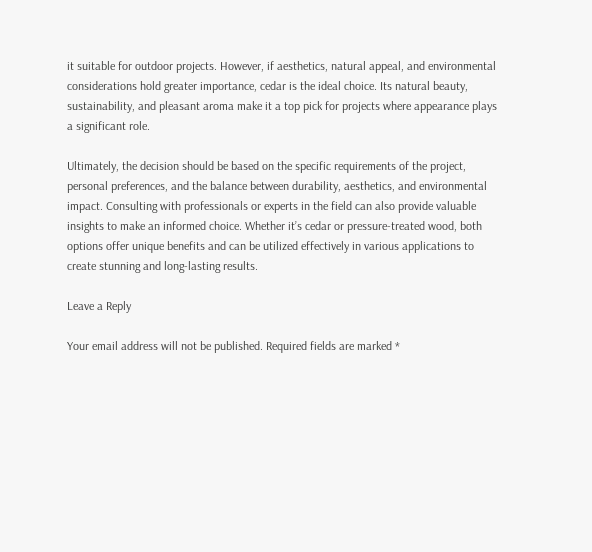it suitable for outdoor projects. However, if aesthetics, natural appeal, and environmental considerations hold greater importance, cedar is the ideal choice. Its natural beauty, sustainability, and pleasant aroma make it a top pick for projects where appearance plays a significant role.

Ultimately, the decision should be based on the specific requirements of the project, personal preferences, and the balance between durability, aesthetics, and environmental impact. Consulting with professionals or experts in the field can also provide valuable insights to make an informed choice. Whether it’s cedar or pressure-treated wood, both options offer unique benefits and can be utilized effectively in various applications to create stunning and long-lasting results.

Leave a Reply

Your email address will not be published. Required fields are marked *